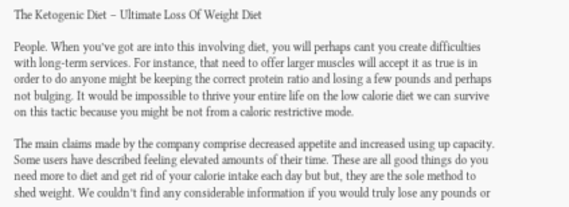The Ketogenic Diet – Ultimate Loss Of Weight Diet

People. When you’ve got are into this involving diet, you will perhaps cant you create difficulties with long-term services. For instance, that need to offer larger muscles will accept it as true is in order to do anyone might be keeping the correct protein ratio and losing a few pounds and perhaps not bulging. It would be impossible to thrive your entire life on the low calorie diet we can survive on this tactic because you might be not from a caloric restrictive mode.

The main claims made by the company comprise decreased appetite and increased using up capacity. Some users have described feeling elevated amounts of their time. These are all good things do you need more to diet and get rid of your calorie intake each day but but, they are the sole method to shed weight. We couldn’t find any considerable information if you would truly lose any pounds or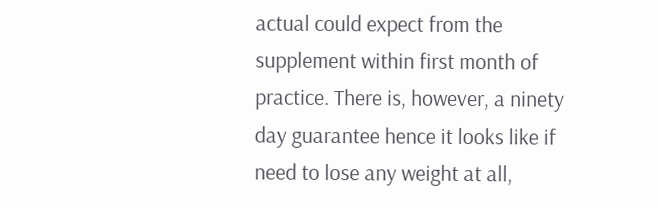actual could expect from the supplement within first month of practice. There is, however, a ninety day guarantee hence it looks like if need to lose any weight at all,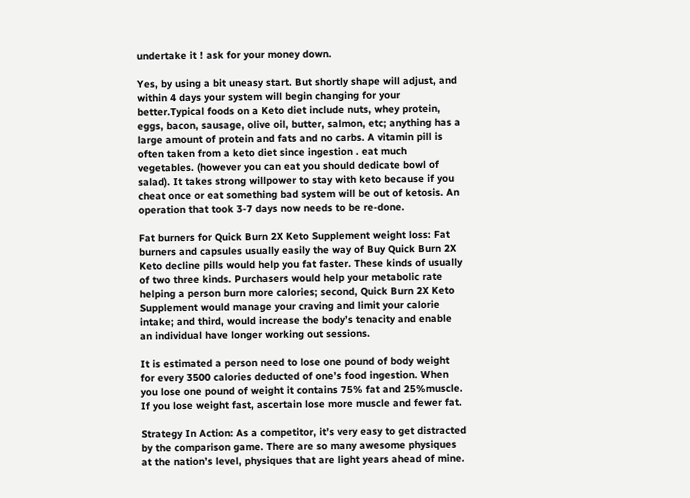undertake it ! ask for your money down.

Yes, by using a bit uneasy start. But shortly shape will adjust, and within 4 days your system will begin changing for your better.Typical foods on a Keto diet include nuts, whey protein, eggs, bacon, sausage, olive oil, butter, salmon, etc; anything has a large amount of protein and fats and no carbs. A vitamin pill is often taken from a keto diet since ingestion . eat much vegetables. (however you can eat you should dedicate bowl of salad). It takes strong willpower to stay with keto because if you cheat once or eat something bad system will be out of ketosis. An operation that took 3-7 days now needs to be re-done.

Fat burners for Quick Burn 2X Keto Supplement weight loss: Fat burners and capsules usually easily the way of Buy Quick Burn 2X Keto decline pills would help you fat faster. These kinds of usually of two three kinds. Purchasers would help your metabolic rate helping a person burn more calories; second, Quick Burn 2X Keto Supplement would manage your craving and limit your calorie intake; and third, would increase the body’s tenacity and enable an individual have longer working out sessions.

It is estimated a person need to lose one pound of body weight for every 3500 calories deducted of one’s food ingestion. When you lose one pound of weight it contains 75% fat and 25%muscle. If you lose weight fast, ascertain lose more muscle and fewer fat.

Strategy In Action: As a competitor, it’s very easy to get distracted by the comparison game. There are so many awesome physiques at the nation’s level, physiques that are light years ahead of mine.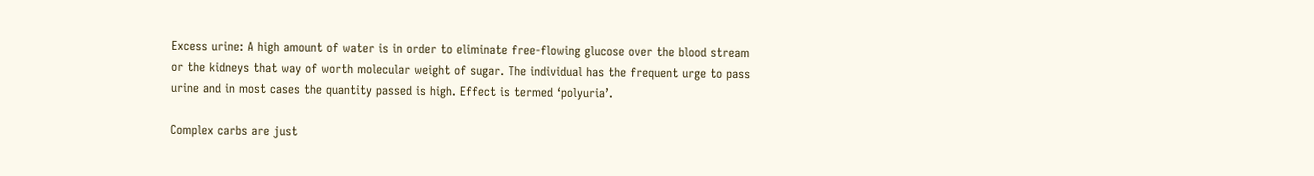Excess urine: A high amount of water is in order to eliminate free-flowing glucose over the blood stream or the kidneys that way of worth molecular weight of sugar. The individual has the frequent urge to pass urine and in most cases the quantity passed is high. Effect is termed ‘polyuria’.

Complex carbs are just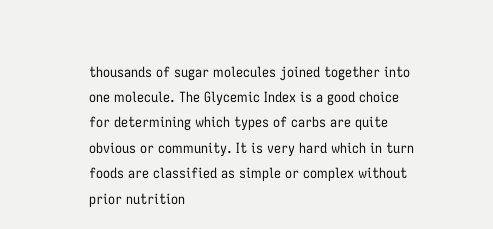thousands of sugar molecules joined together into one molecule. The Glycemic Index is a good choice for determining which types of carbs are quite obvious or community. It is very hard which in turn foods are classified as simple or complex without prior nutrition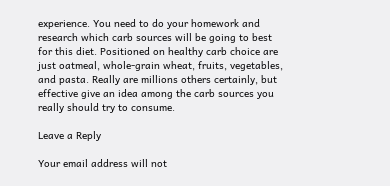experience. You need to do your homework and research which carb sources will be going to best for this diet. Positioned on healthy carb choice are just oatmeal, whole-grain wheat, fruits, vegetables, and pasta. Really are millions others certainly, but effective give an idea among the carb sources you really should try to consume.

Leave a Reply

Your email address will not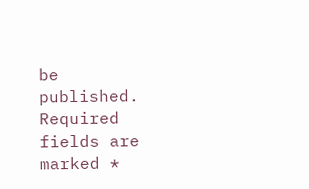be published. Required fields are marked *